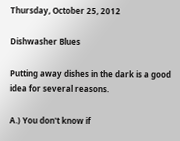Thursday, October 25, 2012

Dishwasher Blues

Putting away dishes in the dark is a good idea for several reasons.

A.) You don't know if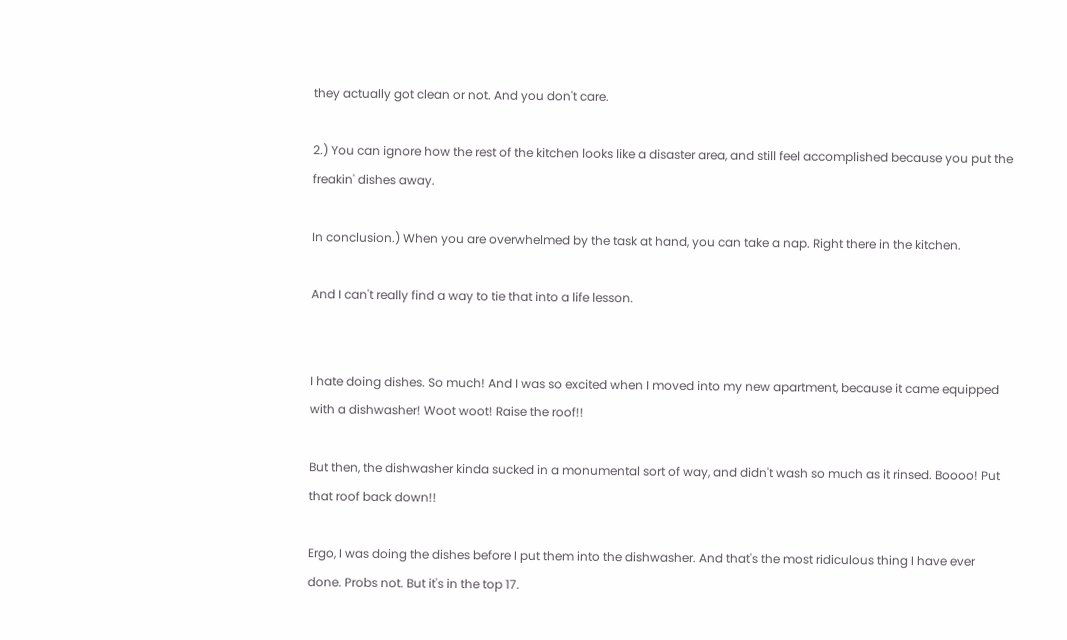they actually got clean or not. And you don't care.

2.) You can ignore how the rest of the kitchen looks like a disaster area, and still feel accomplished because you put the freakin' dishes away.

In conclusion.) When you are overwhelmed by the task at hand, you can take a nap. Right there in the kitchen.

And I can't really find a way to tie that into a life lesson.


I hate doing dishes. So much! And I was so excited when I moved into my new apartment, because it came equipped with a dishwasher! Woot woot! Raise the roof!!

But then, the dishwasher kinda sucked in a monumental sort of way, and didn't wash so much as it rinsed. Boooo! Put that roof back down!!

Ergo, I was doing the dishes before I put them into the dishwasher. And that's the most ridiculous thing I have ever done. Probs not. But it's in the top 17.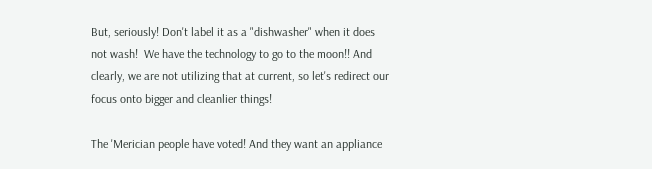But, seriously! Don't label it as a "dishwasher" when it does not wash!  We have the technology to go to the moon!! And clearly, we are not utilizing that at current, so let's redirect our focus onto bigger and cleanlier things!

The 'Merician people have voted! And they want an appliance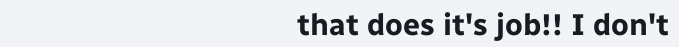that does it's job!! I don't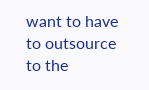want to have to outsource to the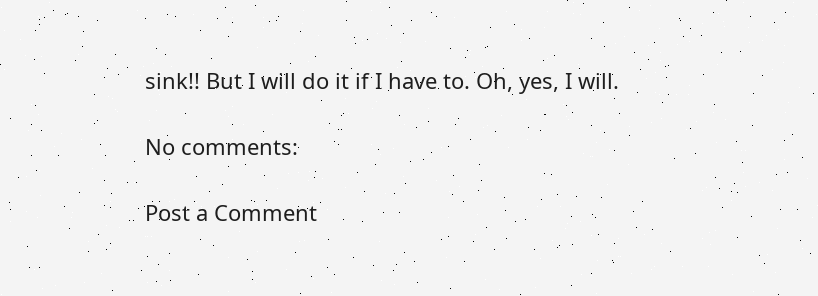sink!! But I will do it if I have to. Oh, yes, I will.

No comments:

Post a Comment